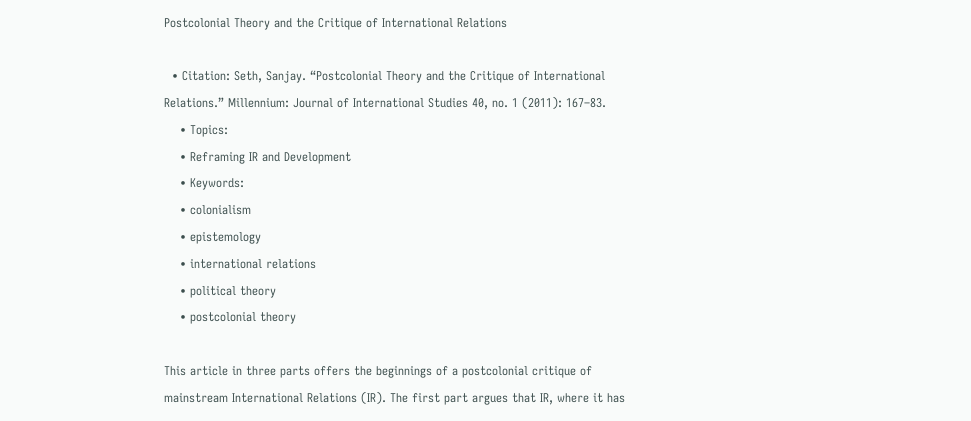Postcolonial Theory and the Critique of International Relations

  • Citation: Seth, Sanjay. “Postcolonial Theory and the Critique of International Relations.” Millennium: Journal of International Studies 40, no. 1 (2011): 167–83.
    • Topics:
    • Reframing IR and Development
    • Keywords:
    • colonialism
    • epistemology
    • international relations
    • political theory
    • postcolonial theory

This article in three parts offers the beginnings of a postcolonial critique of mainstream International Relations (IR). The first part argues that IR, where it has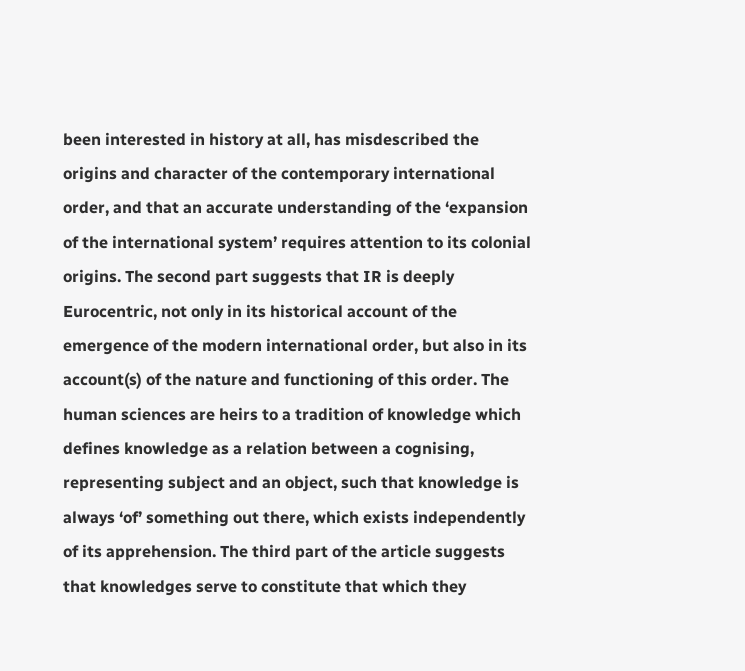been interested in history at all, has misdescribed the origins and character of the contemporary international order, and that an accurate understanding of the ‘expansion of the international system’ requires attention to its colonial origins. The second part suggests that IR is deeply Eurocentric, not only in its historical account of the emergence of the modern international order, but also in its account(s) of the nature and functioning of this order. The human sciences are heirs to a tradition of knowledge which defines knowledge as a relation between a cognising, representing subject and an object, such that knowledge is always ‘of’ something out there, which exists independently of its apprehension. The third part of the article suggests that knowledges serve to constitute that which they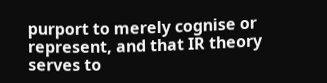purport to merely cognise or represent, and that IR theory serves to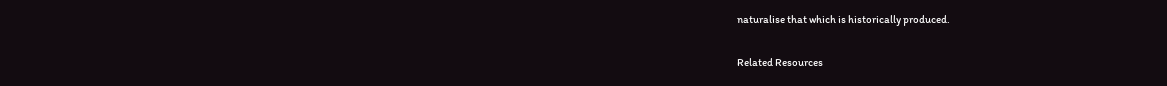naturalise that which is historically produced.

Related Resources